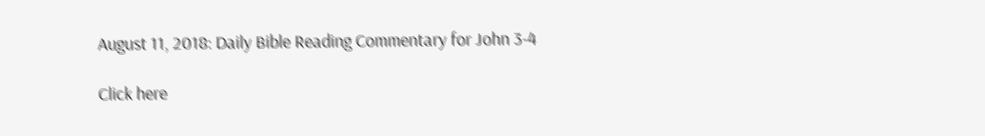August 11, 2018: Daily Bible Reading Commentary for John 3-4

Click here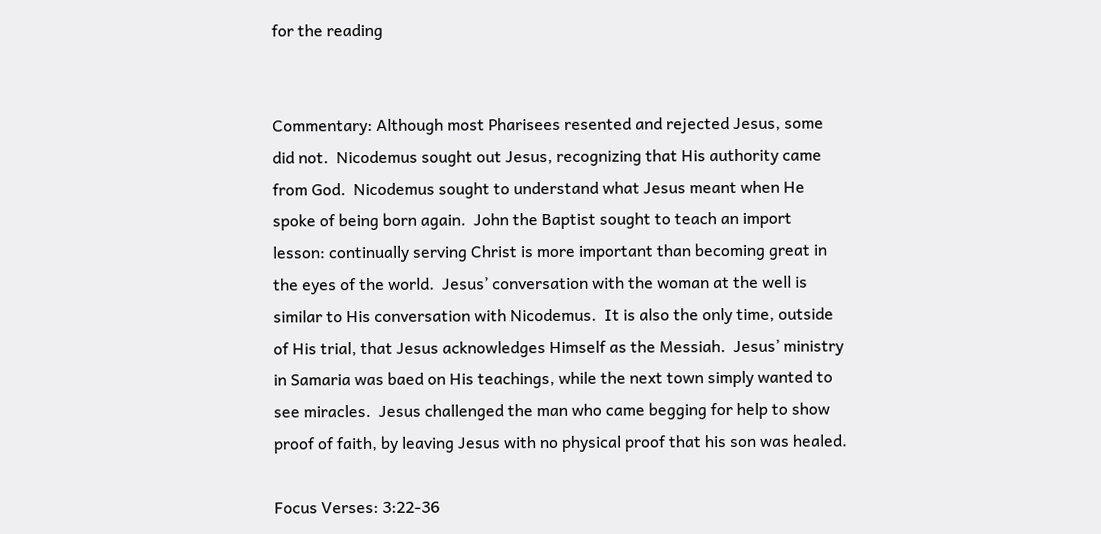for the reading


Commentary: Although most Pharisees resented and rejected Jesus, some did not.  Nicodemus sought out Jesus, recognizing that His authority came from God.  Nicodemus sought to understand what Jesus meant when He spoke of being born again.  John the Baptist sought to teach an import lesson: continually serving Christ is more important than becoming great in the eyes of the world.  Jesus’ conversation with the woman at the well is similar to His conversation with Nicodemus.  It is also the only time, outside of His trial, that Jesus acknowledges Himself as the Messiah.  Jesus’ ministry in Samaria was baed on His teachings, while the next town simply wanted to see miracles.  Jesus challenged the man who came begging for help to show proof of faith, by leaving Jesus with no physical proof that his son was healed.

Focus Verses: 3:22-36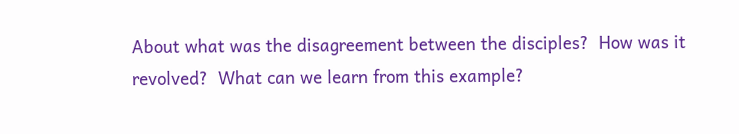About what was the disagreement between the disciples?  How was it revolved?  What can we learn from this example?